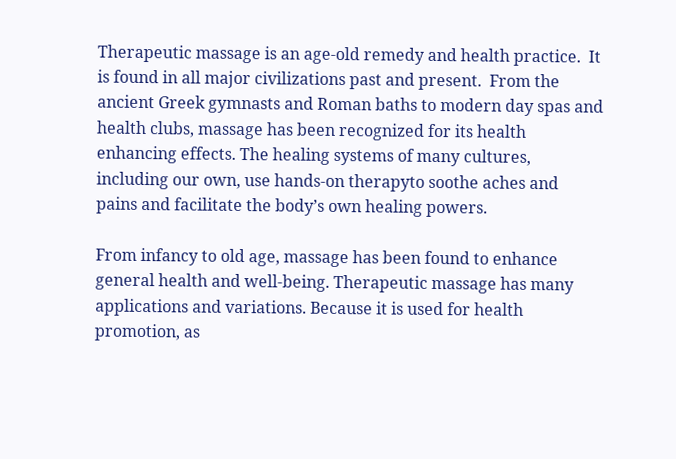Therapeutic massage is an age-old remedy and health practice.  It is found in all major civilizations past and present.  From the ancient Greek gymnasts and Roman baths to modern day spas and health clubs, massage has been recognized for its health enhancing effects. The healing systems of many cultures, including our own, use hands-on therapyto soothe aches and pains and facilitate the body’s own healing powers.

From infancy to old age, massage has been found to enhance general health and well-being. Therapeutic massage has many applications and variations. Because it is used for health promotion, as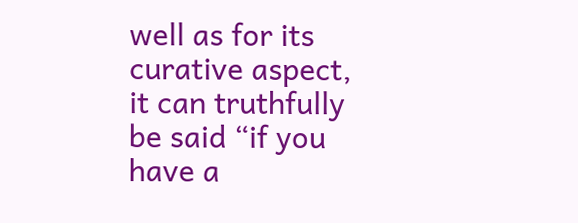well as for its curative aspect, it can truthfully be said “if you have a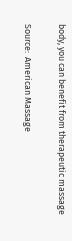body, you can benefit from therapeutic massage

Source:  American Massage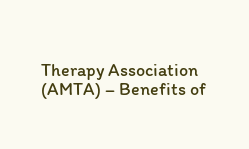Therapy Association (AMTA) – Benefits of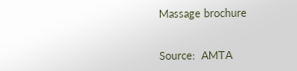Massage brochure


Source:  AMTA